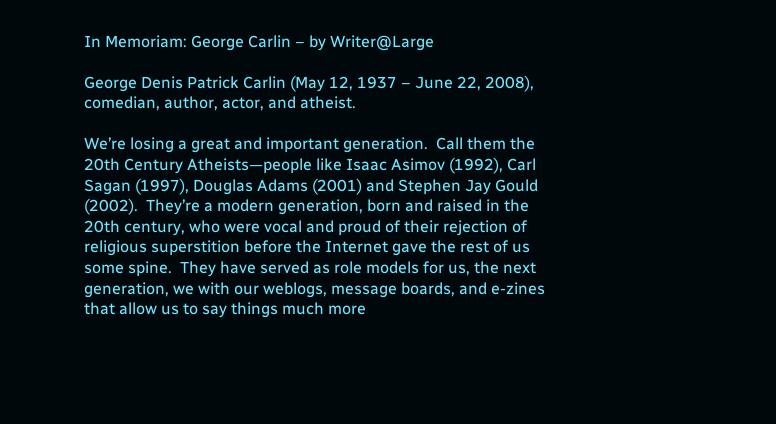In Memoriam: George Carlin – by Writer@Large

George Denis Patrick Carlin (May 12, 1937 – June 22, 2008), comedian, author, actor, and atheist.

We’re losing a great and important generation.  Call them the 20th Century Atheists—people like Isaac Asimov (1992), Carl Sagan (1997), Douglas Adams (2001) and Stephen Jay Gould (2002).  They’re a modern generation, born and raised in the 20th century, who were vocal and proud of their rejection of religious superstition before the Internet gave the rest of us some spine.  They have served as role models for us, the next generation, we with our weblogs, message boards, and e-zines that allow us to say things much more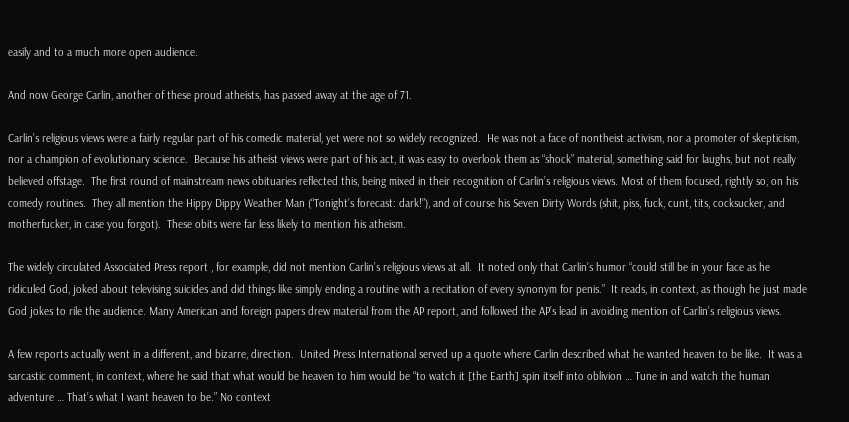easily and to a much more open audience.

And now George Carlin, another of these proud atheists, has passed away at the age of 71.

Carlin’s religious views were a fairly regular part of his comedic material, yet were not so widely recognized.  He was not a face of nontheist activism, nor a promoter of skepticism, nor a champion of evolutionary science.  Because his atheist views were part of his act, it was easy to overlook them as “shock” material, something said for laughs, but not really believed offstage.  The first round of mainstream news obituaries reflected this, being mixed in their recognition of Carlin’s religious views. Most of them focused, rightly so, on his comedy routines.  They all mention the Hippy Dippy Weather Man (“Tonight’s forecast: dark!”), and of course his Seven Dirty Words (shit, piss, fuck, cunt, tits, cocksucker, and motherfucker, in case you forgot).  These obits were far less likely to mention his atheism.

The widely circulated Associated Press report , for example, did not mention Carlin’s religious views at all.  It noted only that Carlin’s humor “could still be in your face as he ridiculed God, joked about televising suicides and did things like simply ending a routine with a recitation of every synonym for penis.”  It reads, in context, as though he just made God jokes to rile the audience. Many American and foreign papers drew material from the AP report, and followed the AP’s lead in avoiding mention of Carlin’s religious views.

A few reports actually went in a different, and bizarre, direction.  United Press International served up a quote where Carlin described what he wanted heaven to be like.  It was a sarcastic comment, in context, where he said that what would be heaven to him would be “to watch it [the Earth] spin itself into oblivion … Tune in and watch the human adventure … That’s what I want heaven to be.” No context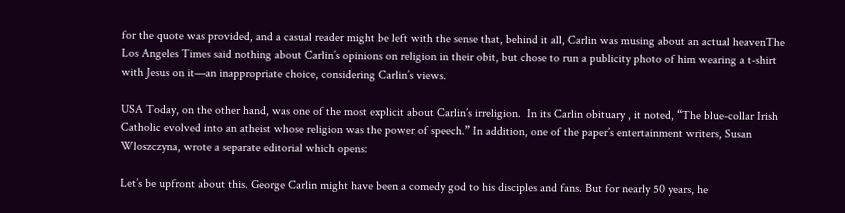for the quote was provided, and a casual reader might be left with the sense that, behind it all, Carlin was musing about an actual heavenThe Los Angeles Times said nothing about Carlin’s opinions on religion in their obit, but chose to run a publicity photo of him wearing a t-shirt with Jesus on it—an inappropriate choice, considering Carlin’s views.

USA Today, on the other hand, was one of the most explicit about Carlin’s irreligion.  In its Carlin obituary , it noted, “The blue-collar Irish Catholic evolved into an atheist whose religion was the power of speech.” In addition, one of the paper’s entertainment writers, Susan Wloszczyna, wrote a separate editorial which opens:

Let’s be upfront about this. George Carlin might have been a comedy god to his disciples and fans. But for nearly 50 years, he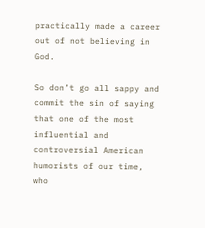practically made a career out of not believing in God.

So don’t go all sappy and commit the sin of saying that one of the most influential and controversial American humorists of our time, who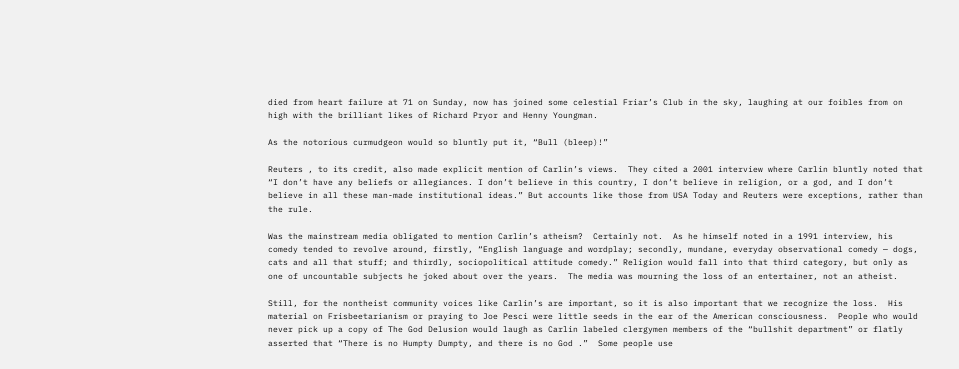died from heart failure at 71 on Sunday, now has joined some celestial Friar’s Club in the sky, laughing at our foibles from on high with the brilliant likes of Richard Pryor and Henny Youngman.

As the notorious curmudgeon would so bluntly put it, “Bull (bleep)!”

Reuters , to its credit, also made explicit mention of Carlin’s views.  They cited a 2001 interview where Carlin bluntly noted that “I don’t have any beliefs or allegiances. I don’t believe in this country, I don’t believe in religion, or a god, and I don’t believe in all these man-made institutional ideas.” But accounts like those from USA Today and Reuters were exceptions, rather than the rule.

Was the mainstream media obligated to mention Carlin’s atheism?  Certainly not.  As he himself noted in a 1991 interview, his comedy tended to revolve around, firstly, “English language and wordplay; secondly, mundane, everyday observational comedy — dogs, cats and all that stuff; and thirdly, sociopolitical attitude comedy.” Religion would fall into that third category, but only as one of uncountable subjects he joked about over the years.  The media was mourning the loss of an entertainer, not an atheist.

Still, for the nontheist community voices like Carlin’s are important, so it is also important that we recognize the loss.  His material on Frisbeetarianism or praying to Joe Pesci were little seeds in the ear of the American consciousness.  People who would never pick up a copy of The God Delusion would laugh as Carlin labeled clergymen members of the “bullshit department” or flatly asserted that “There is no Humpty Dumpty, and there is no God .”  Some people use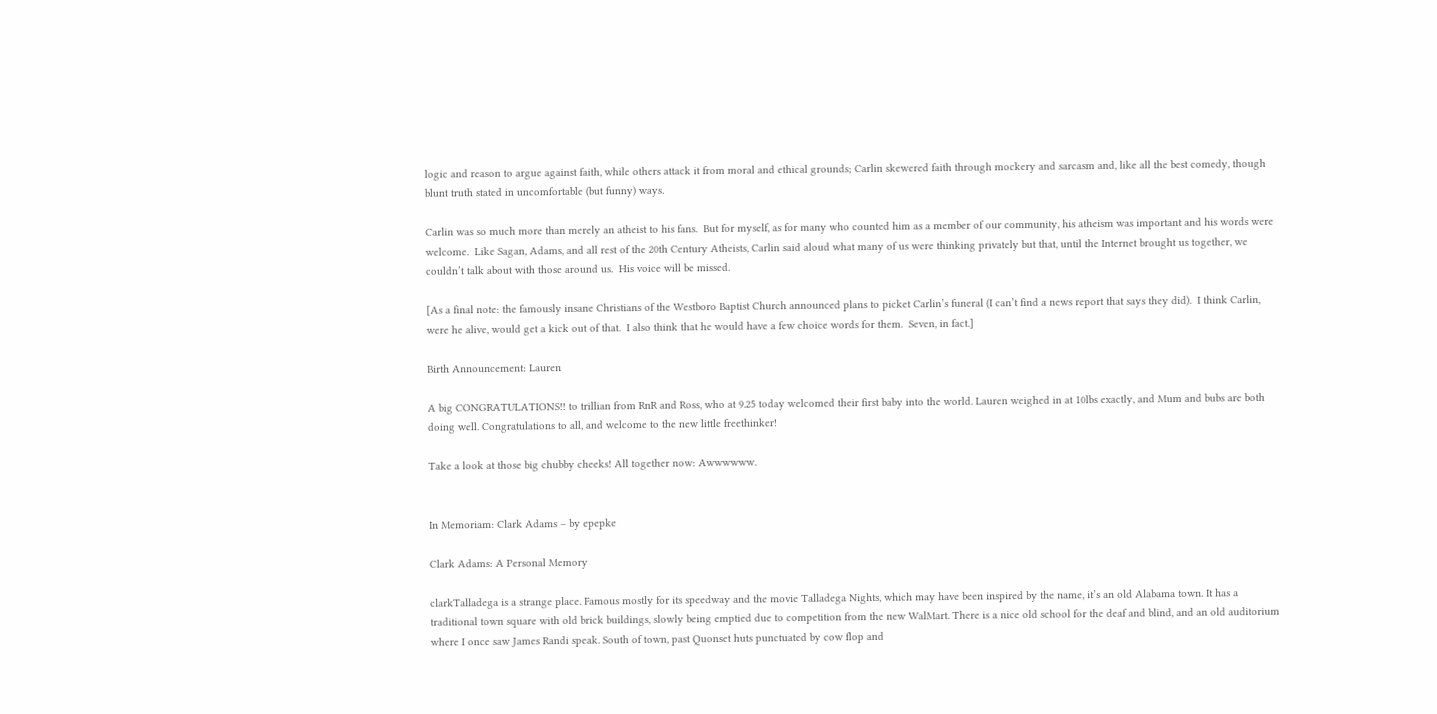logic and reason to argue against faith, while others attack it from moral and ethical grounds; Carlin skewered faith through mockery and sarcasm and, like all the best comedy, though blunt truth stated in uncomfortable (but funny) ways.

Carlin was so much more than merely an atheist to his fans.  But for myself, as for many who counted him as a member of our community, his atheism was important and his words were welcome.  Like Sagan, Adams, and all rest of the 20th Century Atheists, Carlin said aloud what many of us were thinking privately but that, until the Internet brought us together, we couldn’t talk about with those around us.  His voice will be missed.

[As a final note: the famously insane Christians of the Westboro Baptist Church announced plans to picket Carlin’s funeral (I can’t find a news report that says they did).  I think Carlin, were he alive, would get a kick out of that.  I also think that he would have a few choice words for them.  Seven, in fact.]

Birth Announcement: Lauren

A big CONGRATULATIONS!! to trillian from RnR and Ross, who at 9.25 today welcomed their first baby into the world. Lauren weighed in at 10lbs exactly, and Mum and bubs are both doing well. Congratulations to all, and welcome to the new little freethinker!

Take a look at those big chubby cheeks! All together now: Awwwwww.


In Memoriam: Clark Adams – by epepke

Clark Adams: A Personal Memory

clarkTalladega is a strange place. Famous mostly for its speedway and the movie Talladega Nights, which may have been inspired by the name, it’s an old Alabama town. It has a traditional town square with old brick buildings, slowly being emptied due to competition from the new WalMart. There is a nice old school for the deaf and blind, and an old auditorium where I once saw James Randi speak. South of town, past Quonset huts punctuated by cow flop and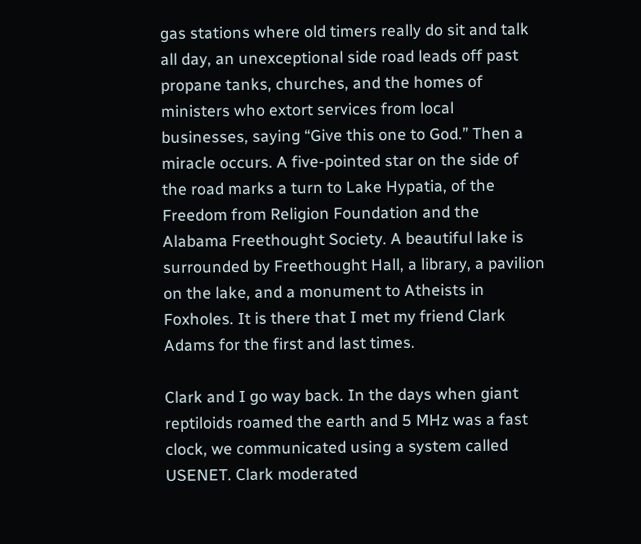gas stations where old timers really do sit and talk all day, an unexceptional side road leads off past propane tanks, churches, and the homes of ministers who extort services from local businesses, saying “Give this one to God.” Then a miracle occurs. A five-pointed star on the side of the road marks a turn to Lake Hypatia, of the Freedom from Religion Foundation and the Alabama Freethought Society. A beautiful lake is surrounded by Freethought Hall, a library, a pavilion on the lake, and a monument to Atheists in Foxholes. It is there that I met my friend Clark Adams for the first and last times.

Clark and I go way back. In the days when giant reptiloids roamed the earth and 5 MHz was a fast clock, we communicated using a system called USENET. Clark moderated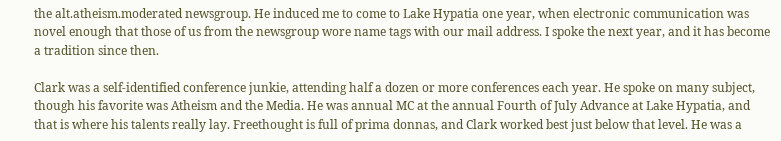the alt.atheism.moderated newsgroup. He induced me to come to Lake Hypatia one year, when electronic communication was novel enough that those of us from the newsgroup wore name tags with our mail address. I spoke the next year, and it has become a tradition since then.

Clark was a self-identified conference junkie, attending half a dozen or more conferences each year. He spoke on many subject, though his favorite was Atheism and the Media. He was annual MC at the annual Fourth of July Advance at Lake Hypatia, and that is where his talents really lay. Freethought is full of prima donnas, and Clark worked best just below that level. He was a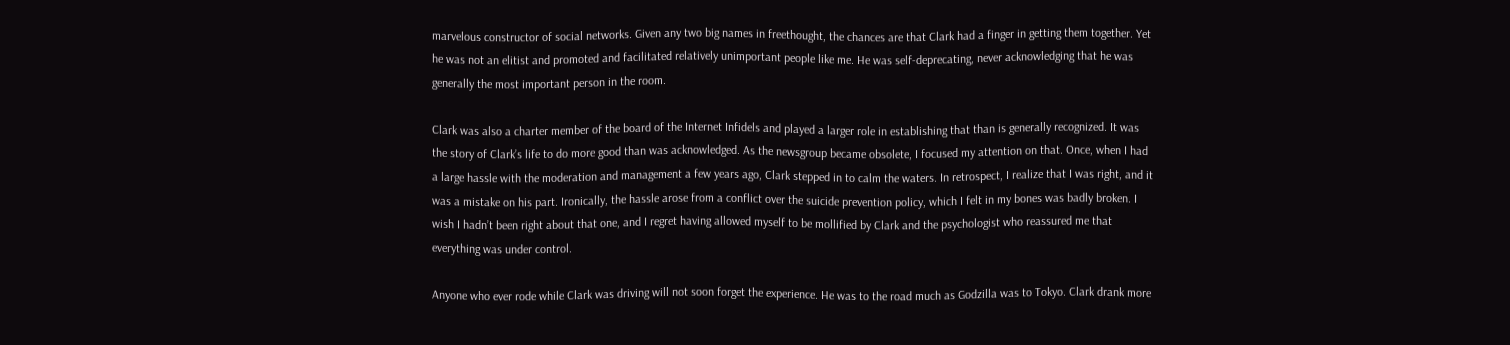marvelous constructor of social networks. Given any two big names in freethought, the chances are that Clark had a finger in getting them together. Yet he was not an elitist and promoted and facilitated relatively unimportant people like me. He was self-deprecating, never acknowledging that he was generally the most important person in the room.

Clark was also a charter member of the board of the Internet Infidels and played a larger role in establishing that than is generally recognized. It was the story of Clark’s life to do more good than was acknowledged. As the newsgroup became obsolete, I focused my attention on that. Once, when I had a large hassle with the moderation and management a few years ago, Clark stepped in to calm the waters. In retrospect, I realize that I was right, and it was a mistake on his part. Ironically, the hassle arose from a conflict over the suicide prevention policy, which I felt in my bones was badly broken. I wish I hadn’t been right about that one, and I regret having allowed myself to be mollified by Clark and the psychologist who reassured me that everything was under control.

Anyone who ever rode while Clark was driving will not soon forget the experience. He was to the road much as Godzilla was to Tokyo. Clark drank more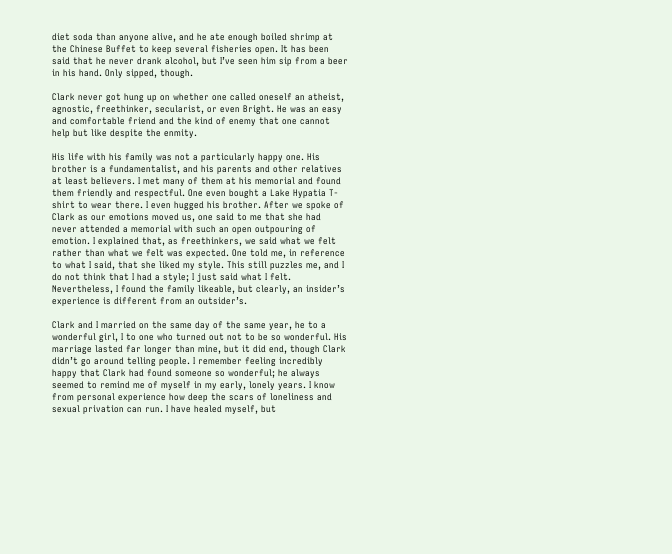diet soda than anyone alive, and he ate enough boiled shrimp at the Chinese Buffet to keep several fisheries open. It has been said that he never drank alcohol, but I’ve seen him sip from a beer in his hand. Only sipped, though.

Clark never got hung up on whether one called oneself an atheist, agnostic, freethinker, secularist, or even Bright. He was an easy and comfortable friend and the kind of enemy that one cannot help but like despite the enmity.

His life with his family was not a particularly happy one. His brother is a fundamentalist, and his parents and other relatives at least believers. I met many of them at his memorial and found them friendly and respectful. One even bought a Lake Hypatia T-shirt to wear there. I even hugged his brother. After we spoke of Clark as our emotions moved us, one said to me that she had never attended a memorial with such an open outpouring of emotion. I explained that, as freethinkers, we said what we felt rather than what we felt was expected. One told me, in reference to what I said, that she liked my style. This still puzzles me, and I do not think that I had a style; I just said what I felt. Nevertheless, I found the family likeable, but clearly, an insider’s experience is different from an outsider’s.

Clark and I married on the same day of the same year, he to a wonderful girl, I to one who turned out not to be so wonderful. His marriage lasted far longer than mine, but it did end, though Clark didn’t go around telling people. I remember feeling incredibly happy that Clark had found someone so wonderful; he always seemed to remind me of myself in my early, lonely years. I know from personal experience how deep the scars of loneliness and sexual privation can run. I have healed myself, but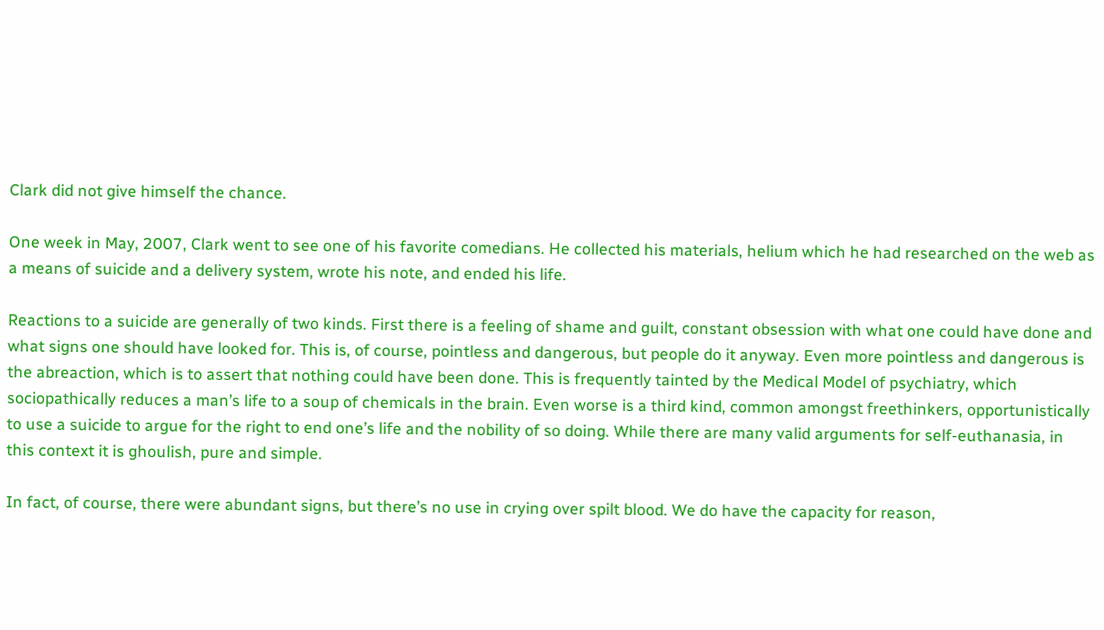Clark did not give himself the chance.

One week in May, 2007, Clark went to see one of his favorite comedians. He collected his materials, helium which he had researched on the web as a means of suicide and a delivery system, wrote his note, and ended his life.

Reactions to a suicide are generally of two kinds. First there is a feeling of shame and guilt, constant obsession with what one could have done and what signs one should have looked for. This is, of course, pointless and dangerous, but people do it anyway. Even more pointless and dangerous is the abreaction, which is to assert that nothing could have been done. This is frequently tainted by the Medical Model of psychiatry, which sociopathically reduces a man’s life to a soup of chemicals in the brain. Even worse is a third kind, common amongst freethinkers, opportunistically to use a suicide to argue for the right to end one’s life and the nobility of so doing. While there are many valid arguments for self-euthanasia, in this context it is ghoulish, pure and simple.

In fact, of course, there were abundant signs, but there’s no use in crying over spilt blood. We do have the capacity for reason,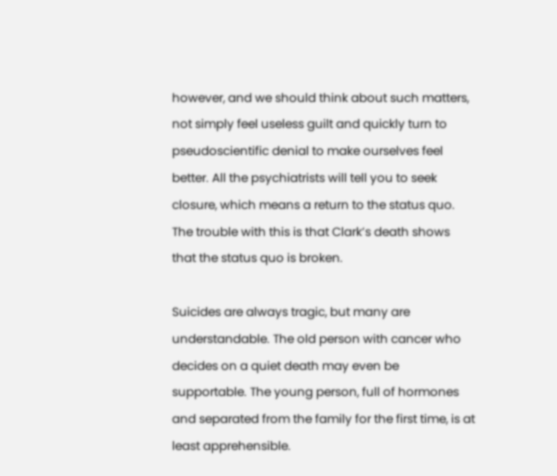however, and we should think about such matters, not simply feel useless guilt and quickly turn to pseudoscientific denial to make ourselves feel better. All the psychiatrists will tell you to seek closure, which means a return to the status quo. The trouble with this is that Clark’s death shows that the status quo is broken.

Suicides are always tragic, but many are understandable. The old person with cancer who decides on a quiet death may even be supportable. The young person, full of hormones and separated from the family for the first time, is at least apprehensible.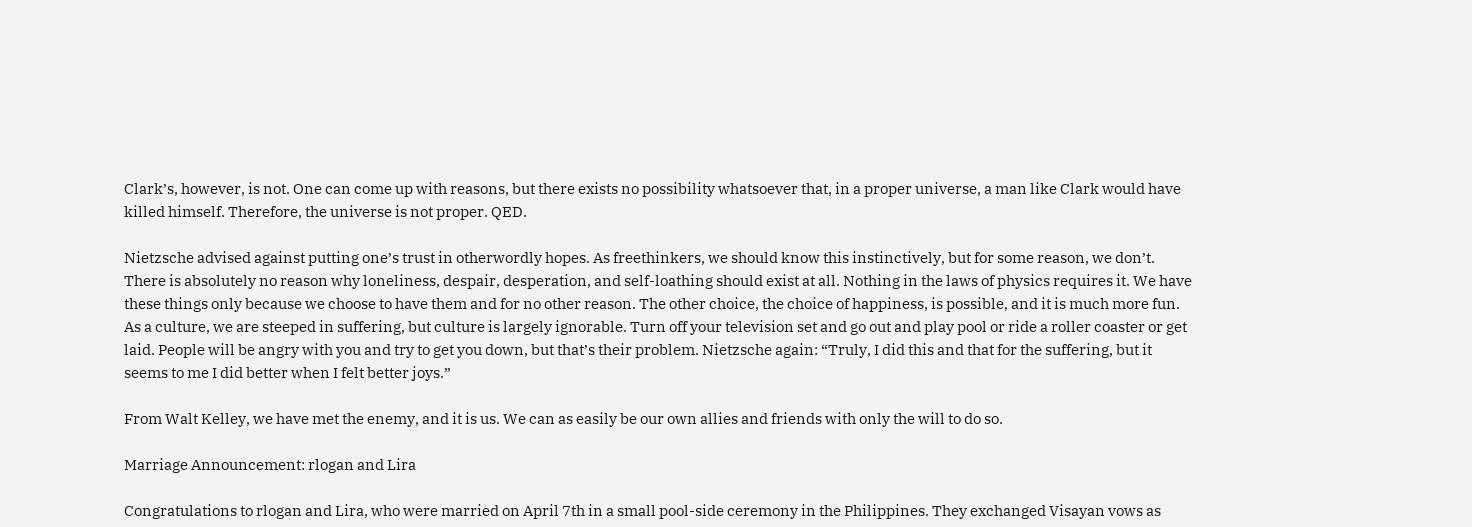Clark’s, however, is not. One can come up with reasons, but there exists no possibility whatsoever that, in a proper universe, a man like Clark would have killed himself. Therefore, the universe is not proper. QED.

Nietzsche advised against putting one’s trust in otherwordly hopes. As freethinkers, we should know this instinctively, but for some reason, we don’t. There is absolutely no reason why loneliness, despair, desperation, and self-loathing should exist at all. Nothing in the laws of physics requires it. We have these things only because we choose to have them and for no other reason. The other choice, the choice of happiness, is possible, and it is much more fun. As a culture, we are steeped in suffering, but culture is largely ignorable. Turn off your television set and go out and play pool or ride a roller coaster or get laid. People will be angry with you and try to get you down, but that’s their problem. Nietzsche again: “Truly, I did this and that for the suffering, but it seems to me I did better when I felt better joys.”

From Walt Kelley, we have met the enemy, and it is us. We can as easily be our own allies and friends with only the will to do so.

Marriage Announcement: rlogan and Lira

Congratulations to rlogan and Lira, who were married on April 7th in a small pool-side ceremony in the Philippines. They exchanged Visayan vows as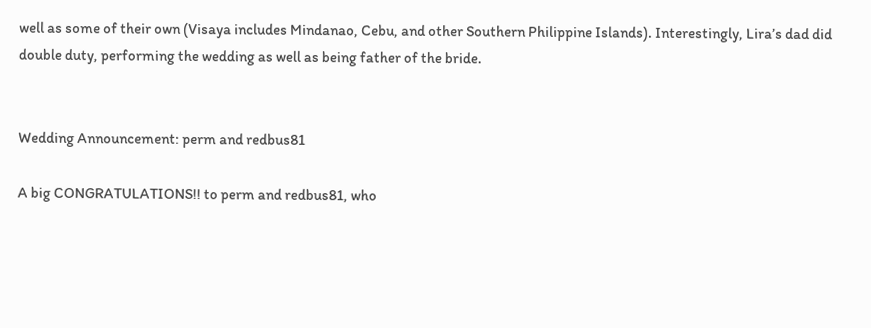well as some of their own (Visaya includes Mindanao, Cebu, and other Southern Philippine Islands). Interestingly, Lira’s dad did double duty, performing the wedding as well as being father of the bride.


Wedding Announcement: perm and redbus81

A big CONGRATULATIONS!! to perm and redbus81, who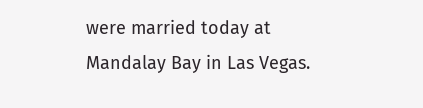were married today at Mandalay Bay in Las Vegas.